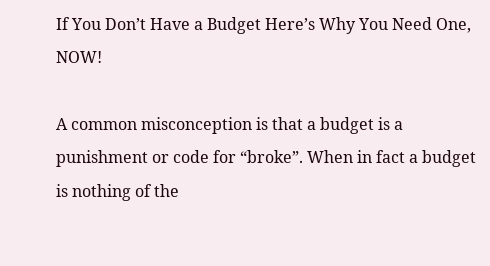If You Don’t Have a Budget Here’s Why You Need One, NOW!

A common misconception is that a budget is a punishment or code for “broke”. When in fact a budget is nothing of the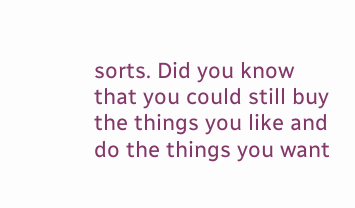sorts. Did you know that you could still buy the things you like and do the things you want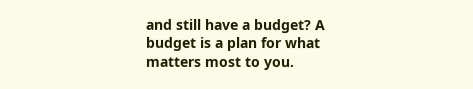and still have a budget? A budget is a plan for what matters most to you.